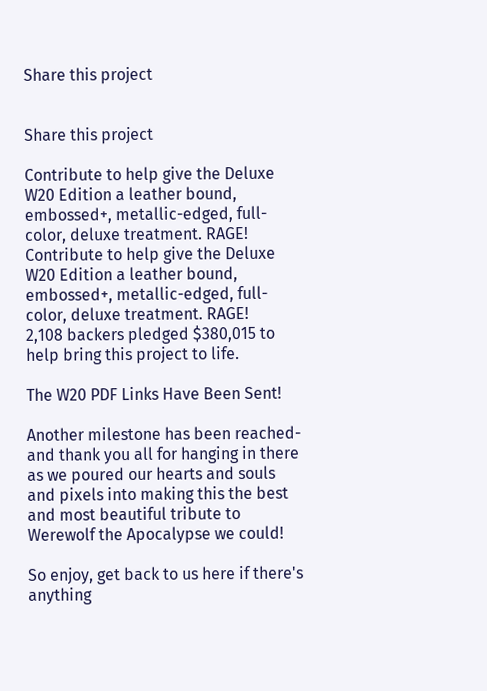Share this project


Share this project

Contribute to help give the Deluxe W20 Edition a leather bound, embossed+, metallic-edged, full-color, deluxe treatment. RAGE!
Contribute to help give the Deluxe W20 Edition a leather bound, embossed+, metallic-edged, full-color, deluxe treatment. RAGE!
2,108 backers pledged $380,015 to help bring this project to life.

The W20 PDF Links Have Been Sent!

Another milestone has been reached- and thank you all for hanging in there as we poured our hearts and souls and pixels into making this the best and most beautiful tribute to Werewolf the Apocalypse we could!

So enjoy, get back to us here if there's anything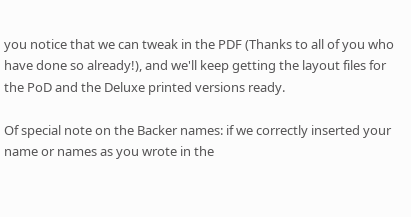you notice that we can tweak in the PDF (Thanks to all of you who have done so already!), and we'll keep getting the layout files for the PoD and the Deluxe printed versions ready.

Of special note on the Backer names: if we correctly inserted your name or names as you wrote in the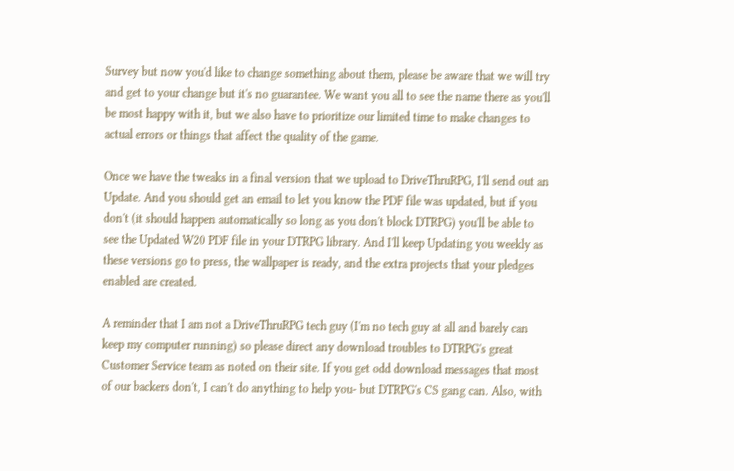Survey but now you'd like to change something about them, please be aware that we will try and get to your change but it's no guarantee. We want you all to see the name there as you'll be most happy with it, but we also have to prioritize our limited time to make changes to actual errors or things that affect the quality of the game.

Once we have the tweaks in a final version that we upload to DriveThruRPG, I'll send out an Update. And you should get an email to let you know the PDF file was updated, but if you don't (it should happen automatically so long as you don't block DTRPG) you'll be able to see the Updated W20 PDF file in your DTRPG library. And I'll keep Updating you weekly as these versions go to press, the wallpaper is ready, and the extra projects that your pledges enabled are created.

A reminder that I am not a DriveThruRPG tech guy (I'm no tech guy at all and barely can keep my computer running) so please direct any download troubles to DTRPG's great Customer Service team as noted on their site. If you get odd download messages that most of our backers don't, I can't do anything to help you- but DTRPG's CS gang can. Also, with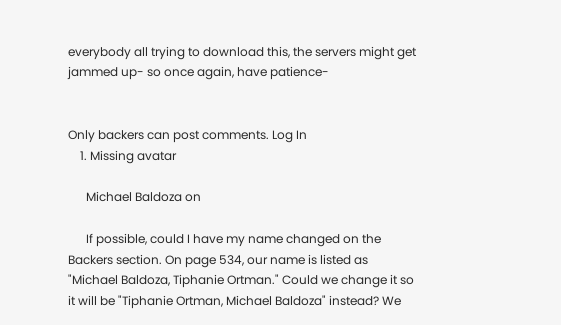everybody all trying to download this, the servers might get jammed up- so once again, have patience-


Only backers can post comments. Log In
    1. Missing avatar

      Michael Baldoza on

      If possible, could I have my name changed on the Backers section. On page 534, our name is listed as "Michael Baldoza, Tiphanie Ortman." Could we change it so it will be "Tiphanie Ortman, Michael Baldoza" instead? We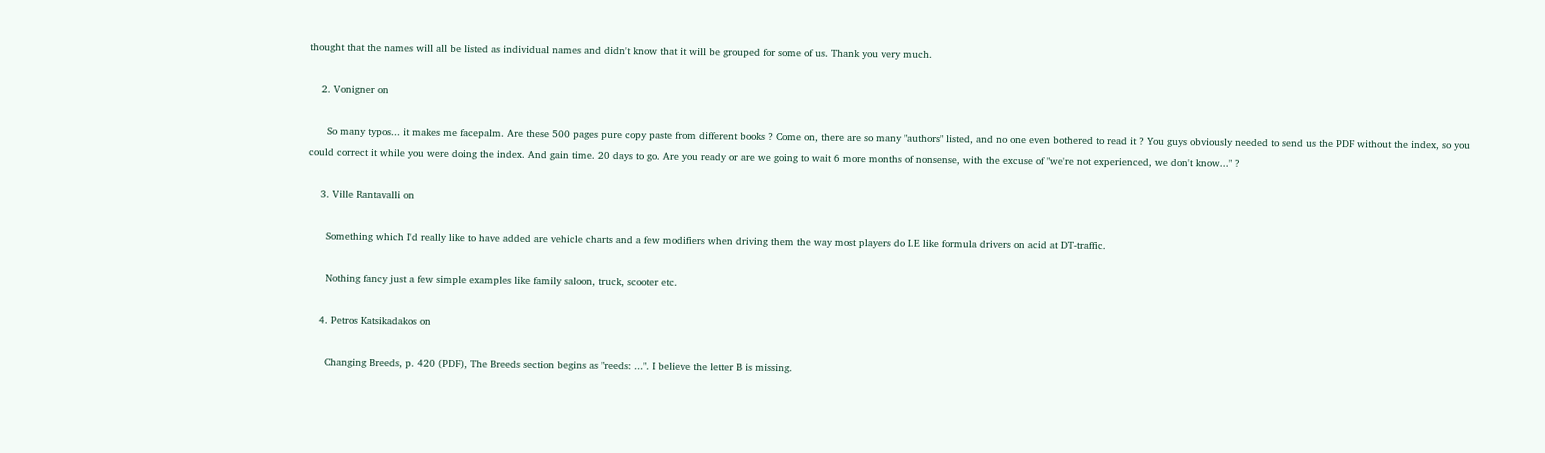thought that the names will all be listed as individual names and didn't know that it will be grouped for some of us. Thank you very much.

    2. Vonigner on

      So many typos... it makes me facepalm. Are these 500 pages pure copy paste from different books ? Come on, there are so many "authors" listed, and no one even bothered to read it ? You guys obviously needed to send us the PDF without the index, so you could correct it while you were doing the index. And gain time. 20 days to go. Are you ready or are we going to wait 6 more months of nonsense, with the excuse of "we're not experienced, we don't know..." ?

    3. Ville Rantavalli on

      Something which I'd really like to have added are vehicle charts and a few modifiers when driving them the way most players do I.E like formula drivers on acid at DT-traffic.

      Nothing fancy just a few simple examples like family saloon, truck, scooter etc.

    4. Petros Katsikadakos on

      Changing Breeds, p. 420 (PDF), The Breeds section begins as "reeds: ...". I believe the letter B is missing.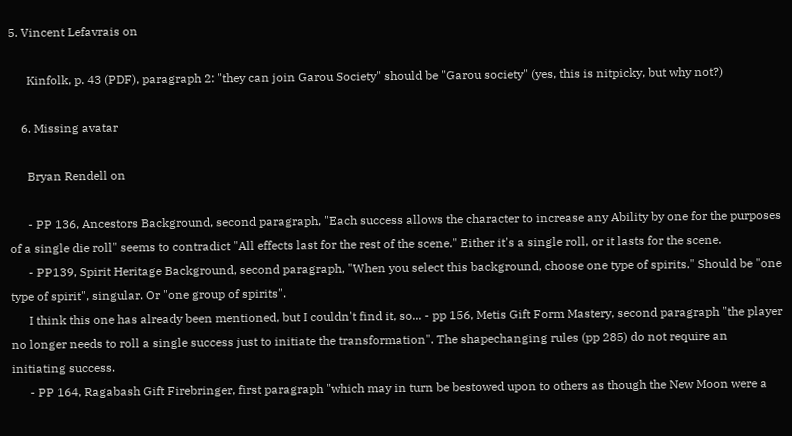5. Vincent Lefavrais on

      Kinfolk, p. 43 (PDF), paragraph 2: "they can join Garou Society" should be "Garou society" (yes, this is nitpicky, but why not?)

    6. Missing avatar

      Bryan Rendell on

      - PP 136, Ancestors Background, second paragraph, "Each success allows the character to increase any Ability by one for the purposes of a single die roll" seems to contradict "All effects last for the rest of the scene." Either it's a single roll, or it lasts for the scene.
      - PP139, Spirit Heritage Background, second paragraph, "When you select this background, choose one type of spirits." Should be "one type of spirit", singular. Or "one group of spirits".
      I think this one has already been mentioned, but I couldn't find it, so... - pp 156, Metis Gift Form Mastery, second paragraph "the player no longer needs to roll a single success just to initiate the transformation". The shapechanging rules (pp 285) do not require an initiating success.
      - PP 164, Ragabash Gift Firebringer, first paragraph "which may in turn be bestowed upon to others as though the New Moon were a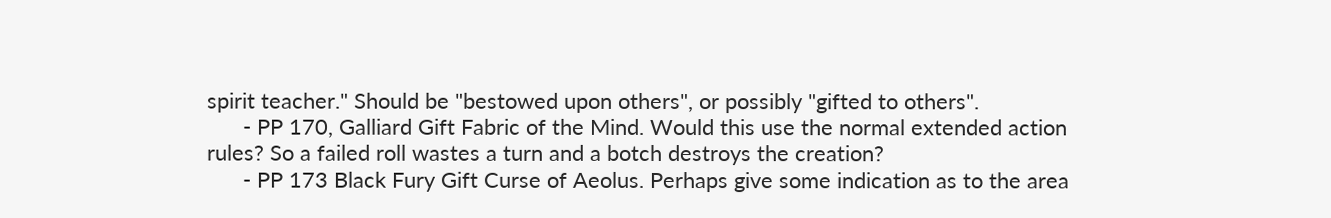spirit teacher." Should be "bestowed upon others", or possibly "gifted to others".
      - PP 170, Galliard Gift Fabric of the Mind. Would this use the normal extended action rules? So a failed roll wastes a turn and a botch destroys the creation?
      - PP 173 Black Fury Gift Curse of Aeolus. Perhaps give some indication as to the area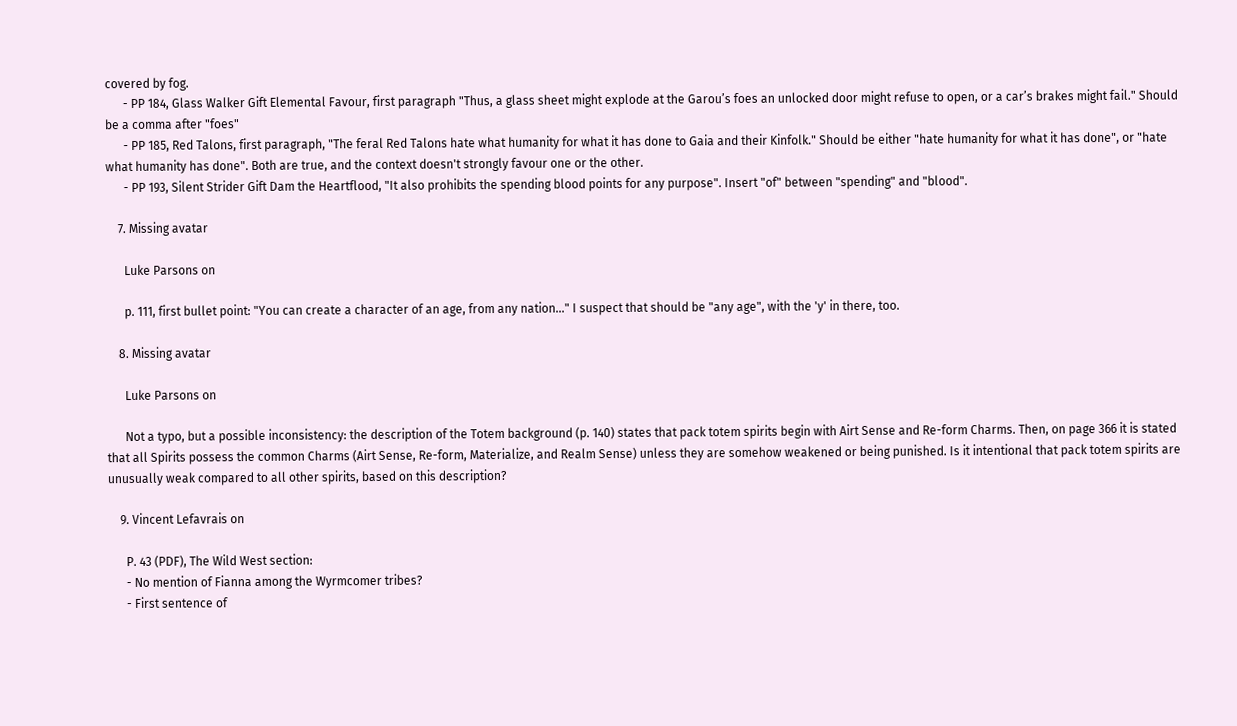covered by fog.
      - PP 184, Glass Walker Gift Elemental Favour, first paragraph "Thus, a glass sheet might explode at the Garou’s foes an unlocked door might refuse to open, or a car’s brakes might fail." Should be a comma after "foes"
      - PP 185, Red Talons, first paragraph, "The feral Red Talons hate what humanity for what it has done to Gaia and their Kinfolk." Should be either "hate humanity for what it has done", or "hate what humanity has done". Both are true, and the context doesn't strongly favour one or the other.
      - PP 193, Silent Strider Gift Dam the Heartflood, "It also prohibits the spending blood points for any purpose". Insert "of" between "spending" and "blood".

    7. Missing avatar

      Luke Parsons on

      p. 111, first bullet point: "You can create a character of an age, from any nation..." I suspect that should be "any age", with the 'y' in there, too.

    8. Missing avatar

      Luke Parsons on

      Not a typo, but a possible inconsistency: the description of the Totem background (p. 140) states that pack totem spirits begin with Airt Sense and Re-form Charms. Then, on page 366 it is stated that all Spirits possess the common Charms (Airt Sense, Re-form, Materialize, and Realm Sense) unless they are somehow weakened or being punished. Is it intentional that pack totem spirits are unusually weak compared to all other spirits, based on this description?

    9. Vincent Lefavrais on

      P. 43 (PDF), The Wild West section:
      - No mention of Fianna among the Wyrmcomer tribes?
      - First sentence of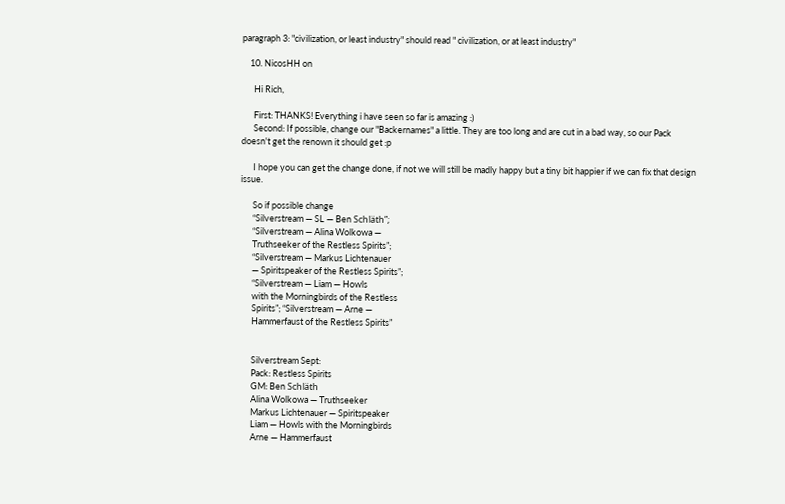paragraph 3: "civilization, or least industry" should read " civilization, or at least industry"

    10. NicosHH on

      Hi Rich,

      First: THANKS! Everything i have seen so far is amazing :)
      Second: If possible, change our "Backernames" a little. They are too long and are cut in a bad way, so our Pack doesn't get the renown it should get :p

      I hope you can get the change done, if not we will still be madly happy but a tiny bit happier if we can fix that design issue.

      So if possible change
      “Silverstream — SL — Ben Schläth”;
      “Silverstream — Alina Wolkowa —
      Truthseeker of the Restless Spirits”;
      “Silverstream — Markus Lichtenauer
      — Spiritspeaker of the Restless Spirits”;
      “Silverstream — Liam — Howls
      with the Morningbirds of the Restless
      Spirits”; “Silverstream — Arne —
      Hammerfaust of the Restless Spirits”


      Silverstream Sept:
      Pack: Restless Spirits
      GM: Ben Schläth
      Alina Wolkowa — Truthseeker
      Markus Lichtenauer — Spiritspeaker
      Liam — Howls with the Morningbirds
      Arne — Hammerfaust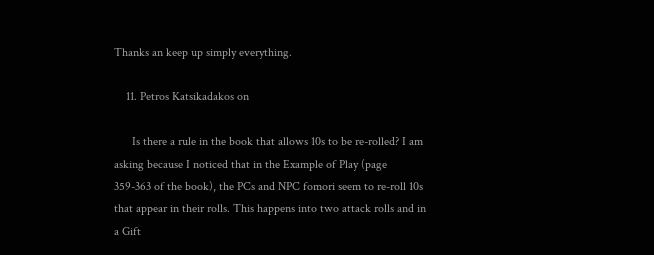Thanks an keep up simply everything.

    11. Petros Katsikadakos on

      Is there a rule in the book that allows 10s to be re-rolled? I am asking because I noticed that in the Example of Play (page 359-363 of the book), the PCs and NPC fomori seem to re-roll 10s that appear in their rolls. This happens into two attack rolls and in a Gift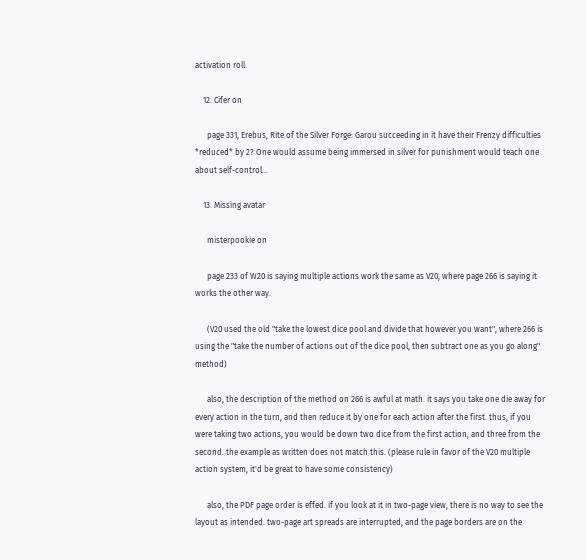activation roll.

    12. Cifer on

      page 331, Erebus, Rite of the Silver Forge: Garou succeeding in it have their Frenzy difficulties *reduced* by 2? One would assume being immersed in silver for punishment would teach one about self-control...

    13. Missing avatar

      misterpookie on

      page 233 of W20 is saying multiple actions work the same as V20, where page 266 is saying it works the other way.

      (V20 used the old "take the lowest dice pool and divide that however you want", where 266 is using the "take the number of actions out of the dice pool, then subtract one as you go along" method)

      also, the description of the method on 266 is awful at math. it says you take one die away for every action in the turn, and then reduce it by one for each action after the first. thus, if you were taking two actions, you would be down two dice from the first action, and three from the second. the example as written does not match this. (please rule in favor of the V20 multiple action system, it'd be great to have some consistency)

      also, the PDF page order is effed. if you look at it in two-page view, there is no way to see the layout as intended. two-page art spreads are interrupted, and the page borders are on the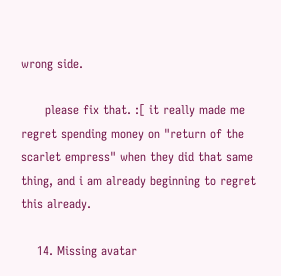wrong side.

      please fix that. :[ it really made me regret spending money on "return of the scarlet empress" when they did that same thing, and i am already beginning to regret this already.

    14. Missing avatar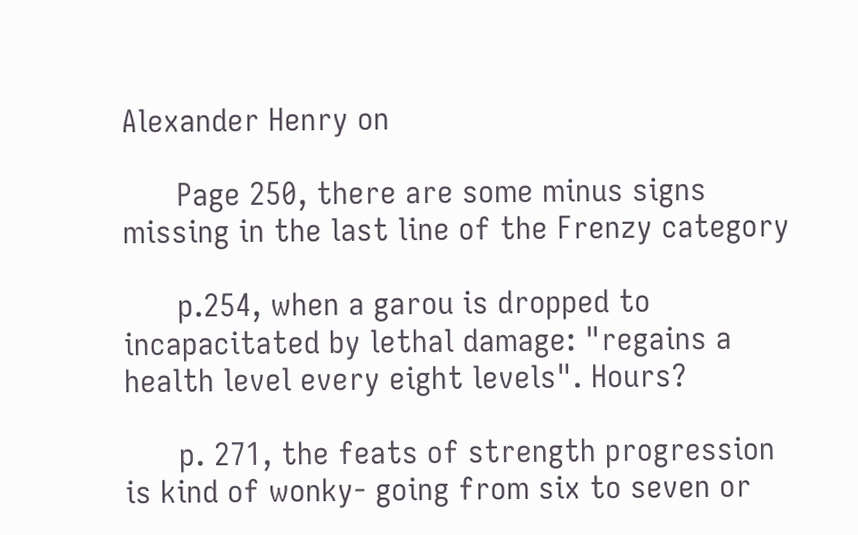Alexander Henry on

      Page 250, there are some minus signs missing in the last line of the Frenzy category

      p.254, when a garou is dropped to incapacitated by lethal damage: "regains a health level every eight levels". Hours?

      p. 271, the feats of strength progression is kind of wonky- going from six to seven or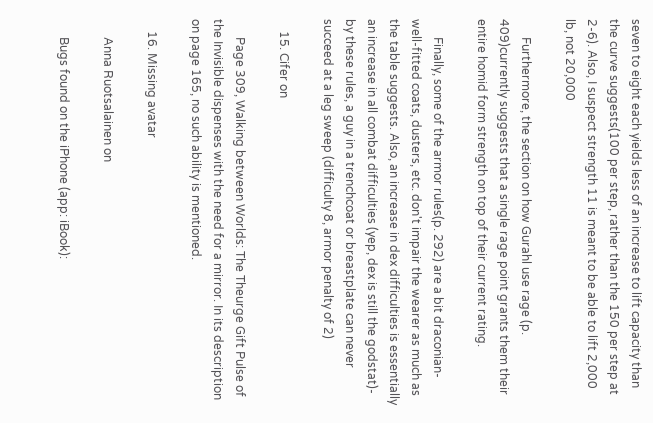seven to eight each yields less of an increase to lift capacity than the curve suggests(100 per step, rather than the 150 per step at 2-6). Also, I suspect strength 11 is meant to be able to lift 2,000 lb, not 20,000

      Furthermore, the section on how Gurahl use rage (p. 409)currently suggests that a single rage point grants them their entire homid form strength on top of their current rating.

      Finally, some of the armor rules(p. 292) are a bit draconian- well-fitted coats, dusters, etc. don't impair the wearer as much as the table suggests. Also, an increase in dex difficulties is essentially an increase in all combat difficulties (yep, dex is still the godstat)- by these rules, a guy in a trenchcoat or breastplate can never succeed at a leg sweep (difficulty 8, armor penalty of 2)

    15. Cifer on

      Page 309, Walking between Worlds: The Theurge Gift Pulse of the Invisible dispenses with the need for a mirror. In its description on page 165, no such ability is mentioned.

    16. Missing avatar

      Anna Ruotsalainen on

      Bugs found on the iPhone (app: iBook):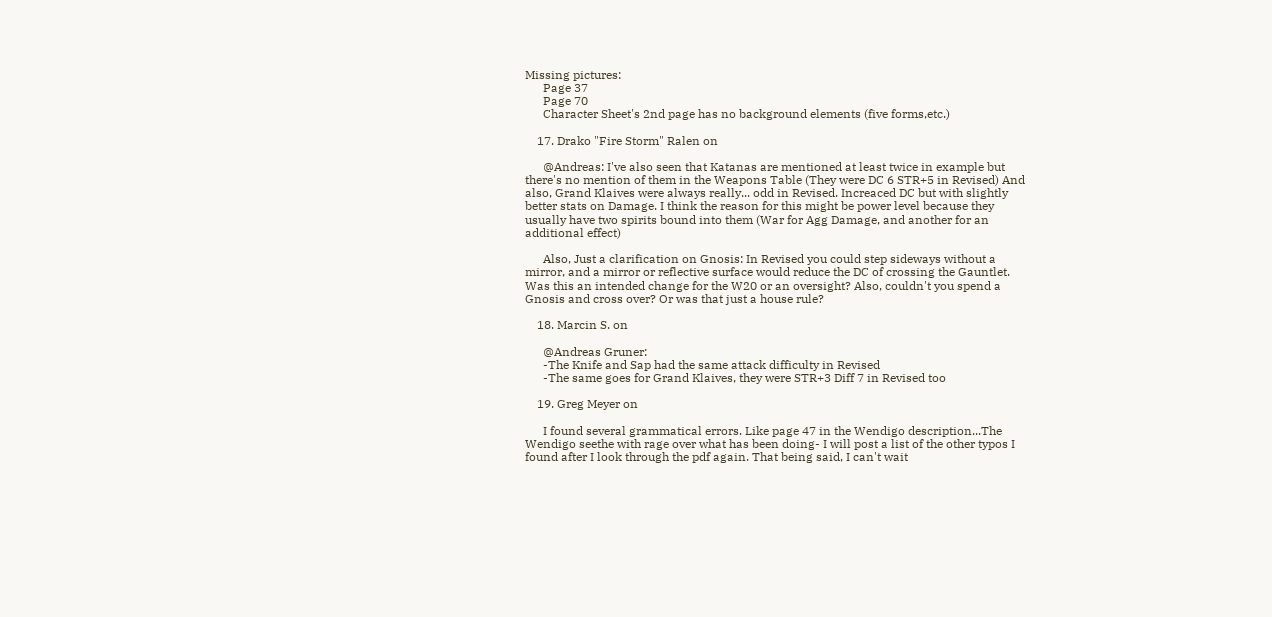Missing pictures:
      Page 37
      Page 70
      Character Sheet's 2nd page has no background elements (five forms,etc.)

    17. Drako "Fire Storm" Ralen on

      @Andreas: I've also seen that Katanas are mentioned at least twice in example but there's no mention of them in the Weapons Table (They were DC 6 STR+5 in Revised) And also, Grand Klaives were always really... odd in Revised. Increaced DC but with slightly better stats on Damage. I think the reason for this might be power level because they usually have two spirits bound into them (War for Agg Damage, and another for an additional effect)

      Also, Just a clarification on Gnosis: In Revised you could step sideways without a mirror, and a mirror or reflective surface would reduce the DC of crossing the Gauntlet. Was this an intended change for the W20 or an oversight? Also, couldn't you spend a Gnosis and cross over? Or was that just a house rule?

    18. Marcin S. on

      @Andreas Gruner:
      -The Knife and Sap had the same attack difficulty in Revised
      -The same goes for Grand Klaives, they were STR+3 Diff 7 in Revised too

    19. Greg Meyer on

      I found several grammatical errors. Like page 47 in the Wendigo description...The Wendigo seethe with rage over what has been doing- I will post a list of the other typos I found after I look through the pdf again. That being said, I can't wait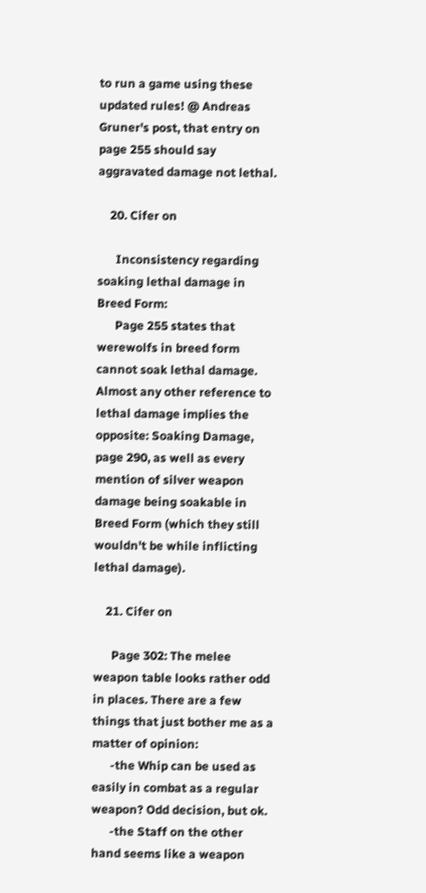to run a game using these updated rules! @ Andreas Gruner's post, that entry on page 255 should say aggravated damage not lethal.

    20. Cifer on

      Inconsistency regarding soaking lethal damage in Breed Form:
      Page 255 states that werewolfs in breed form cannot soak lethal damage. Almost any other reference to lethal damage implies the opposite: Soaking Damage, page 290, as well as every mention of silver weapon damage being soakable in Breed Form (which they still wouldn't be while inflicting lethal damage).

    21. Cifer on

      Page 302: The melee weapon table looks rather odd in places. There are a few things that just bother me as a matter of opinion:
      -the Whip can be used as easily in combat as a regular weapon? Odd decision, but ok.
      -the Staff on the other hand seems like a weapon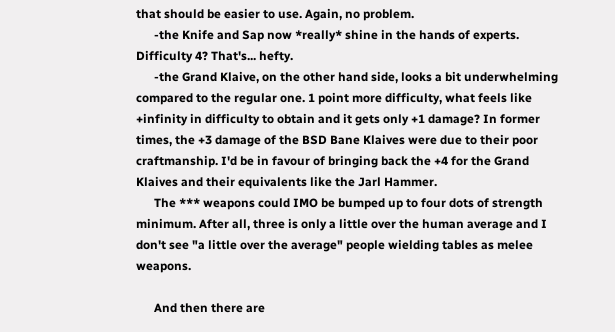that should be easier to use. Again, no problem.
      -the Knife and Sap now *really* shine in the hands of experts. Difficulty 4? That's... hefty.
      -the Grand Klaive, on the other hand side, looks a bit underwhelming compared to the regular one. 1 point more difficulty, what feels like +infinity in difficulty to obtain and it gets only +1 damage? In former times, the +3 damage of the BSD Bane Klaives were due to their poor craftmanship. I'd be in favour of bringing back the +4 for the Grand Klaives and their equivalents like the Jarl Hammer.
      The *** weapons could IMO be bumped up to four dots of strength minimum. After all, three is only a little over the human average and I don't see "a little over the average" people wielding tables as melee weapons.

      And then there are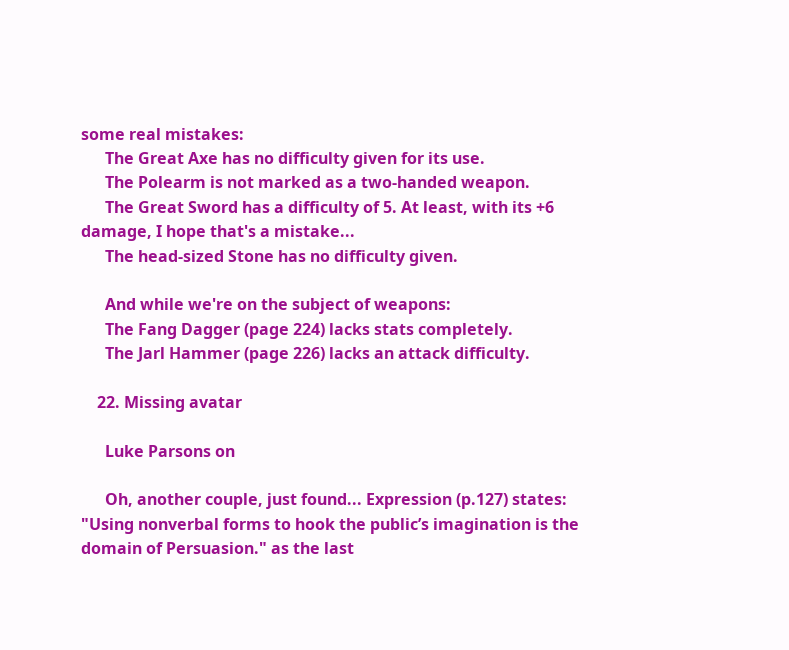some real mistakes:
      The Great Axe has no difficulty given for its use.
      The Polearm is not marked as a two-handed weapon.
      The Great Sword has a difficulty of 5. At least, with its +6 damage, I hope that's a mistake...
      The head-sized Stone has no difficulty given.

      And while we're on the subject of weapons:
      The Fang Dagger (page 224) lacks stats completely.
      The Jarl Hammer (page 226) lacks an attack difficulty.

    22. Missing avatar

      Luke Parsons on

      Oh, another couple, just found... Expression (p.127) states: "Using nonverbal forms to hook the public’s imagination is the domain of Persuasion." as the last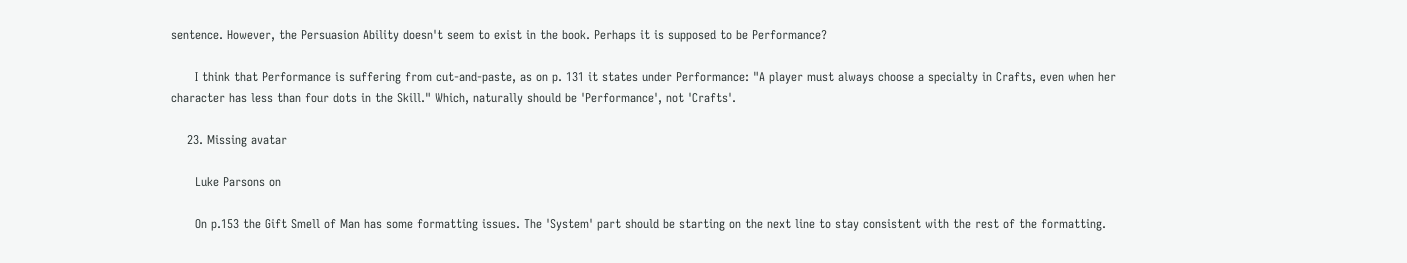sentence. However, the Persuasion Ability doesn't seem to exist in the book. Perhaps it is supposed to be Performance?

      I think that Performance is suffering from cut-and-paste, as on p. 131 it states under Performance: "A player must always choose a specialty in Crafts, even when her character has less than four dots in the Skill." Which, naturally should be 'Performance', not 'Crafts'.

    23. Missing avatar

      Luke Parsons on

      On p.153 the Gift Smell of Man has some formatting issues. The 'System' part should be starting on the next line to stay consistent with the rest of the formatting.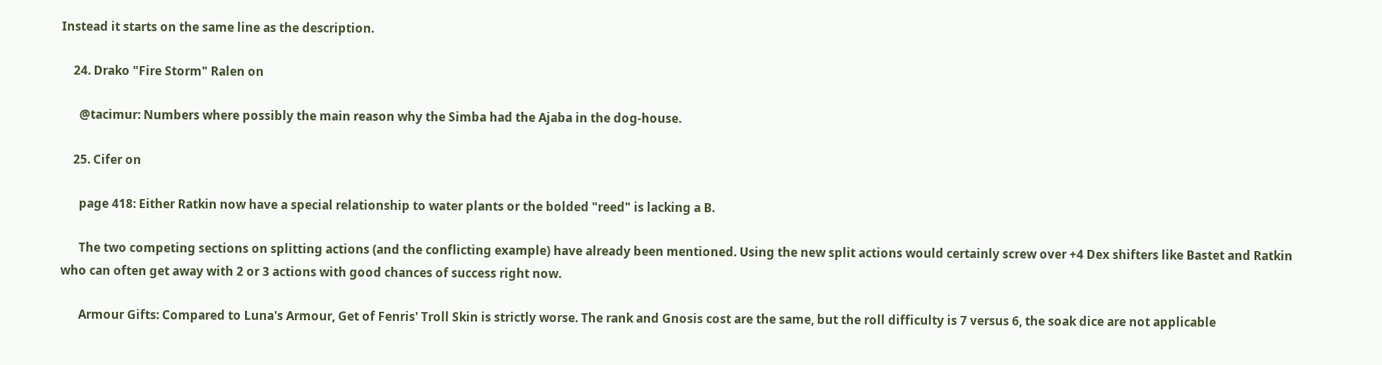Instead it starts on the same line as the description.

    24. Drako "Fire Storm" Ralen on

      @tacimur: Numbers where possibly the main reason why the Simba had the Ajaba in the dog-house.

    25. Cifer on

      page 418: Either Ratkin now have a special relationship to water plants or the bolded "reed" is lacking a B.

      The two competing sections on splitting actions (and the conflicting example) have already been mentioned. Using the new split actions would certainly screw over +4 Dex shifters like Bastet and Ratkin who can often get away with 2 or 3 actions with good chances of success right now.

      Armour Gifts: Compared to Luna's Armour, Get of Fenris' Troll Skin is strictly worse. The rank and Gnosis cost are the same, but the roll difficulty is 7 versus 6, the soak dice are not applicable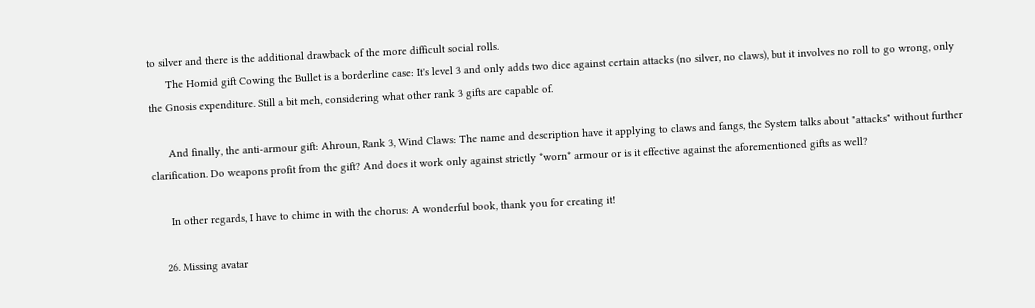to silver and there is the additional drawback of the more difficult social rolls.
      The Homid gift Cowing the Bullet is a borderline case: It's level 3 and only adds two dice against certain attacks (no silver, no claws), but it involves no roll to go wrong, only the Gnosis expenditure. Still a bit meh, considering what other rank 3 gifts are capable of.

      And finally, the anti-armour gift: Ahroun, Rank 3, Wind Claws: The name and description have it applying to claws and fangs, the System talks about "attacks" without further clarification. Do weapons profit from the gift? And does it work only against strictly *worn* armour or is it effective against the aforementioned gifts as well?

      In other regards, I have to chime in with the chorus: A wonderful book, thank you for creating it!

    26. Missing avatar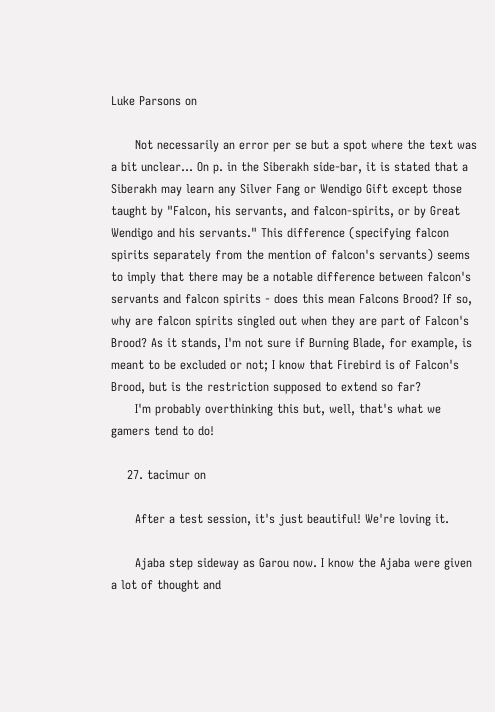Luke Parsons on

      Not necessarily an error per se but a spot where the text was a bit unclear... On p. in the Siberakh side-bar, it is stated that a Siberakh may learn any Silver Fang or Wendigo Gift except those taught by "Falcon, his servants, and falcon-spirits, or by Great Wendigo and his servants." This difference (specifying falcon spirits separately from the mention of falcon's servants) seems to imply that there may be a notable difference between falcon's servants and falcon spirits - does this mean Falcons Brood? If so, why are falcon spirits singled out when they are part of Falcon's Brood? As it stands, I'm not sure if Burning Blade, for example, is meant to be excluded or not; I know that Firebird is of Falcon's Brood, but is the restriction supposed to extend so far?
      I'm probably overthinking this but, well, that's what we gamers tend to do!

    27. tacimur on

      After a test session, it's just beautiful! We're loving it.

      Ajaba step sideway as Garou now. I know the Ajaba were given a lot of thought and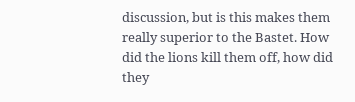discussion, but is this makes them really superior to the Bastet. How did the lions kill them off, how did they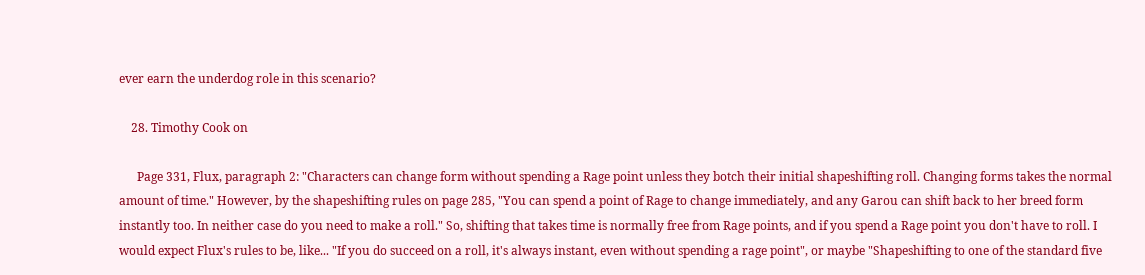ever earn the underdog role in this scenario?

    28. Timothy Cook on

      Page 331, Flux, paragraph 2: "Characters can change form without spending a Rage point unless they botch their initial shapeshifting roll. Changing forms takes the normal amount of time." However, by the shapeshifting rules on page 285, "You can spend a point of Rage to change immediately, and any Garou can shift back to her breed form instantly too. In neither case do you need to make a roll." So, shifting that takes time is normally free from Rage points, and if you spend a Rage point you don't have to roll. I would expect Flux's rules to be, like... "If you do succeed on a roll, it's always instant, even without spending a rage point", or maybe "Shapeshifting to one of the standard five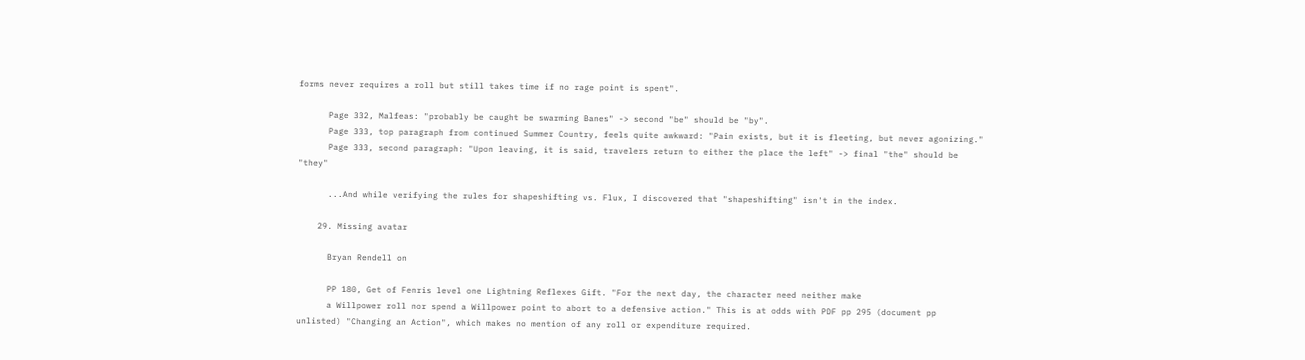forms never requires a roll but still takes time if no rage point is spent".

      Page 332, Malfeas: "probably be caught be swarming Banes" -> second "be" should be "by".
      Page 333, top paragraph from continued Summer Country, feels quite awkward: "Pain exists, but it is fleeting, but never agonizing."
      Page 333, second paragraph: "Upon leaving, it is said, travelers return to either the place the left" -> final "the" should be "they"

      ...And while verifying the rules for shapeshifting vs. Flux, I discovered that "shapeshifting" isn't in the index.

    29. Missing avatar

      Bryan Rendell on

      PP 180, Get of Fenris level one Lightning Reflexes Gift. "For the next day, the character need neither make
      a Willpower roll nor spend a Willpower point to abort to a defensive action." This is at odds with PDF pp 295 (document pp unlisted) "Changing an Action", which makes no mention of any roll or expenditure required.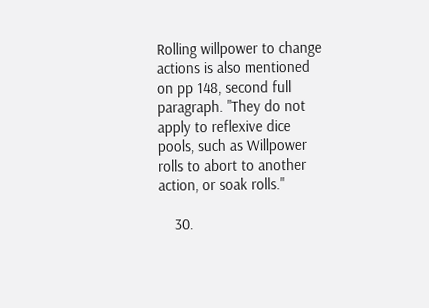Rolling willpower to change actions is also mentioned on pp 148, second full paragraph. "They do not apply to reflexive dice pools, such as Willpower rolls to abort to another action, or soak rolls."

    30.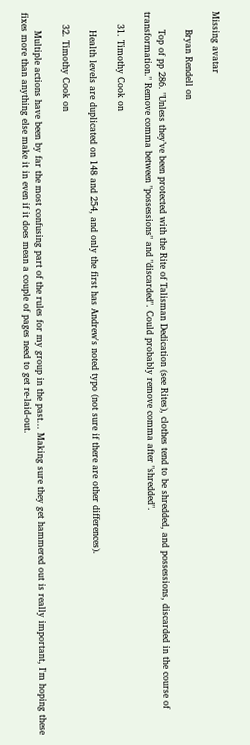Missing avatar

      Bryan Rendell on

      Top of pp 286. "Unless they’ve been protected with the Rite of Talisman Dedication (see Rites), clothes tend to be shredded, and possessions, discarded in the course of transformation." Remove comma between "possessions" and "discarded". Could probably remove comma after "shredded".

    31. Timothy Cook on

      Health levels are duplicated on 148 and 254, and only the first has Andrew's noted typo (not sure if there are other differences).

    32. Timothy Cook on

      Multiple actions have been by far the most confusing part of the rules for my group in the past... Making sure they get hammered out is really important, I'm hoping these fixes more than anything else make it in even if it does mean a couple of pages need to get re-laid-out.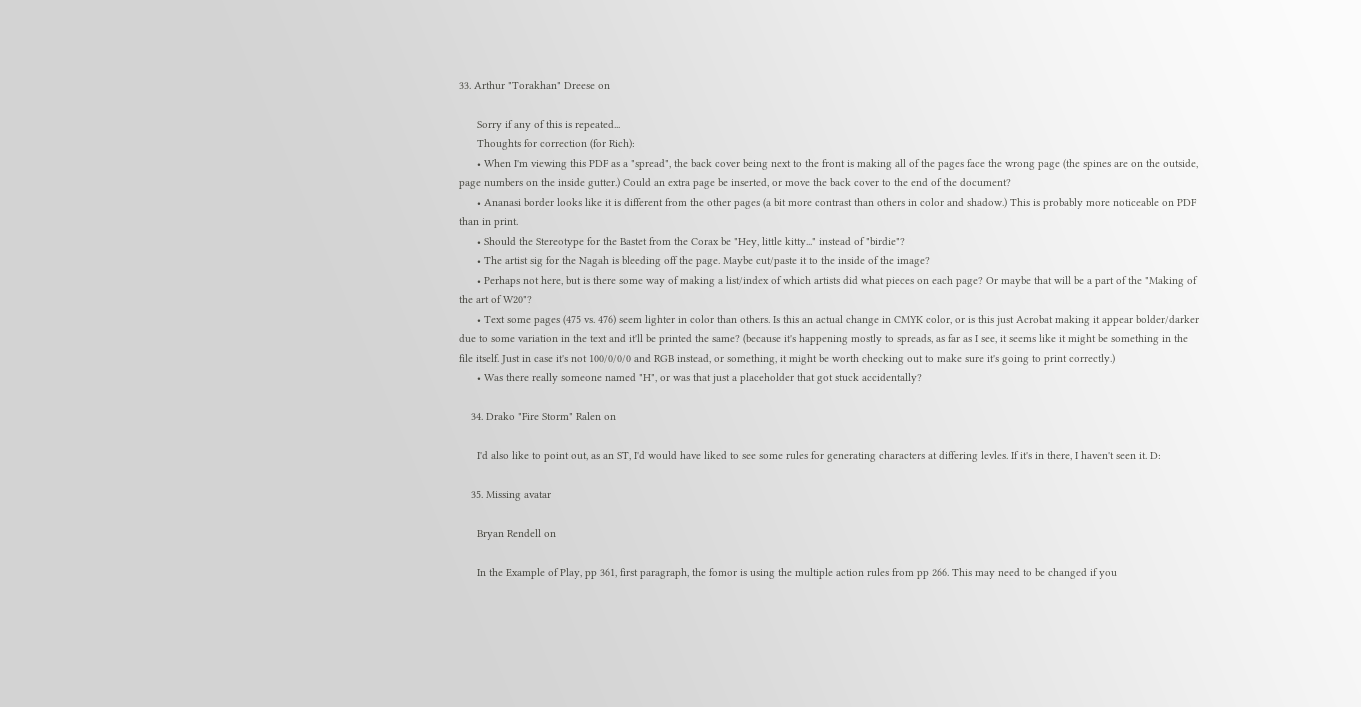33. Arthur "Torakhan" Dreese on

      Sorry if any of this is repeated...
      Thoughts for correction (for Rich):
      • When I'm viewing this PDF as a "spread", the back cover being next to the front is making all of the pages face the wrong page (the spines are on the outside, page numbers on the inside gutter.) Could an extra page be inserted, or move the back cover to the end of the document?
      • Ananasi border looks like it is different from the other pages (a bit more contrast than others in color and shadow.) This is probably more noticeable on PDF than in print.
      • Should the Stereotype for the Bastet from the Corax be "Hey, little kitty..." instead of "birdie"?
      • The artist sig for the Nagah is bleeding off the page. Maybe cut/paste it to the inside of the image?
      • Perhaps not here, but is there some way of making a list/index of which artists did what pieces on each page? Or maybe that will be a part of the "Making of the art of W20"?
      • Text some pages (475 vs. 476) seem lighter in color than others. Is this an actual change in CMYK color, or is this just Acrobat making it appear bolder/darker due to some variation in the text and it'll be printed the same? (because it's happening mostly to spreads, as far as I see, it seems like it might be something in the file itself. Just in case it's not 100/0/0/0 and RGB instead, or something, it might be worth checking out to make sure it's going to print correctly.)
      • Was there really someone named "H", or was that just a placeholder that got stuck accidentally?

    34. Drako "Fire Storm" Ralen on

      I'd also like to point out, as an ST, I'd would have liked to see some rules for generating characters at differing levles. If it's in there, I haven't seen it. D:

    35. Missing avatar

      Bryan Rendell on

      In the Example of Play, pp 361, first paragraph, the fomor is using the multiple action rules from pp 266. This may need to be changed if you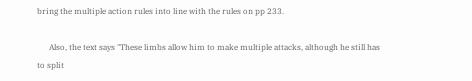bring the multiple action rules into line with the rules on pp 233.

      Also, the text says "These limbs allow him to make multiple attacks, although he still has to split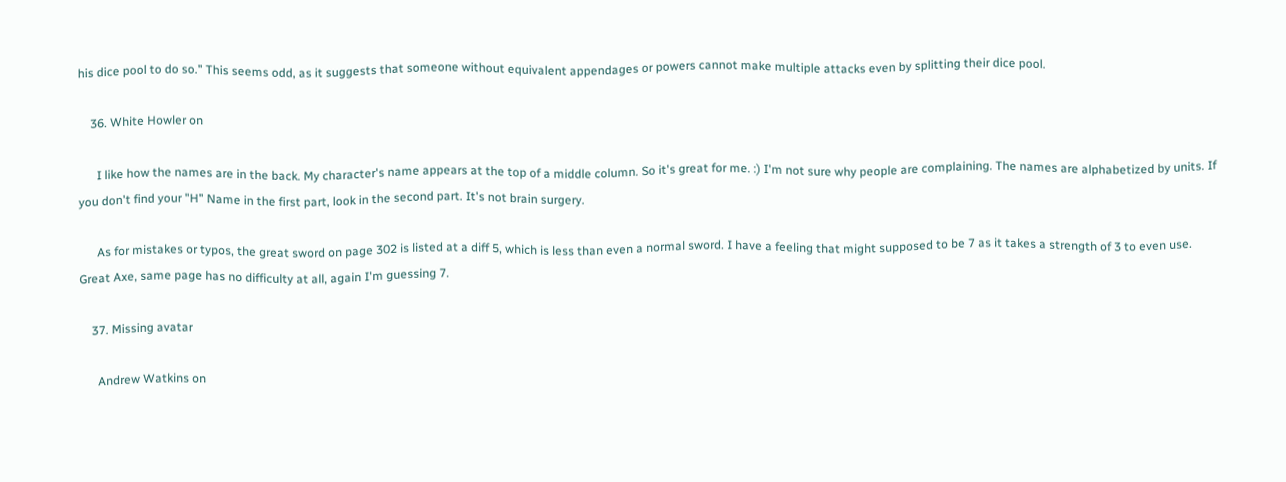his dice pool to do so." This seems odd, as it suggests that someone without equivalent appendages or powers cannot make multiple attacks even by splitting their dice pool.

    36. White Howler on

      I like how the names are in the back. My character's name appears at the top of a middle column. So it's great for me. :) I'm not sure why people are complaining. The names are alphabetized by units. If you don't find your "H" Name in the first part, look in the second part. It's not brain surgery.

      As for mistakes or typos, the great sword on page 302 is listed at a diff 5, which is less than even a normal sword. I have a feeling that might supposed to be 7 as it takes a strength of 3 to even use. Great Axe, same page has no difficulty at all, again I'm guessing 7.

    37. Missing avatar

      Andrew Watkins on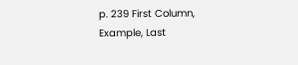p. 239 First Column, Example, Last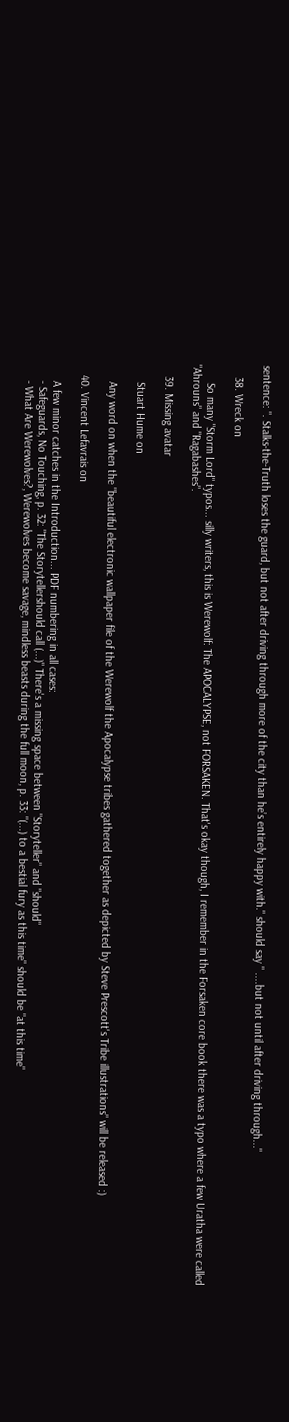sentence: ". Stalks-the-Truth loses the guard, but not after driving through more of the city than he’s entirely happy with." should say " ....but not until after driving through..."

    38. Wreck on

      So many "Storm Lord" typos... silly writers, this is Werewolf: The APOCALYPSE, not FORSAKEN. That's okay though, I remember in the Forsaken core book there was a typo where a few Uratha were called "Ahrouns" and "Ragabashes".

    39. Missing avatar

      Stuart Hume on

      Any word on when the "beautiful electronic wallpaper file of the Werewolf the Apocalypse tribes gathered together as depicted by Steve Prescott's Tribe illustrations" will be released :)

    40. Vincent Lefavrais on

      A few minor catches in the Introduction... PDF numbering in all cases:
      - Safeguards, No Touching, p. 32: "The Storytellershould call (...)" There's a missing space between "Storyteller" and "should"
      - What Are Werewolves?, Werewolves become savage, mindless beasts during the full moon, p. 33: "(...) to a bestial fury as this time" should be "at this time"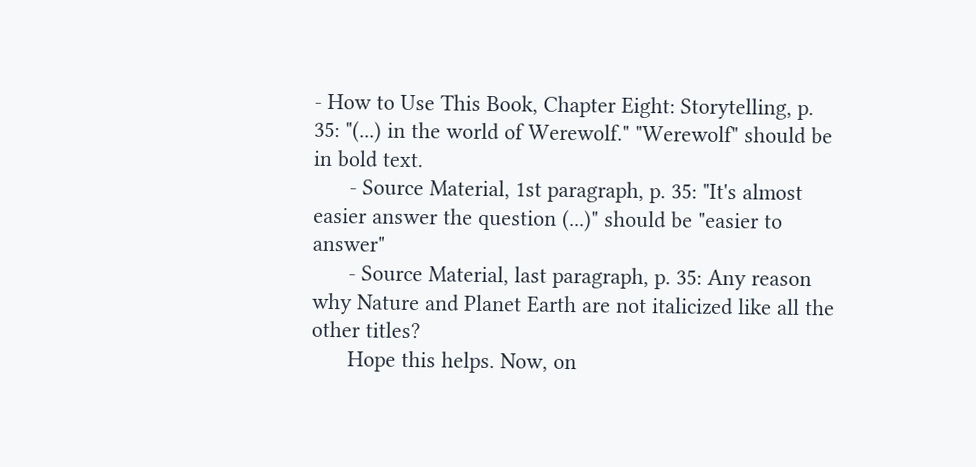- How to Use This Book, Chapter Eight: Storytelling, p. 35: "(...) in the world of Werewolf." "Werewolf" should be in bold text.
      - Source Material, 1st paragraph, p. 35: "It's almost easier answer the question (...)" should be "easier to answer"
      - Source Material, last paragraph, p. 35: Any reason why Nature and Planet Earth are not italicized like all the other titles?
      Hope this helps. Now, on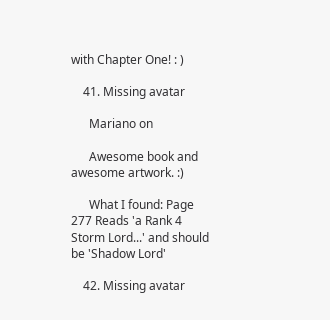with Chapter One! : )

    41. Missing avatar

      Mariano on

      Awesome book and awesome artwork. :)

      What I found: Page 277 Reads 'a Rank 4 Storm Lord...' and should be 'Shadow Lord'

    42. Missing avatar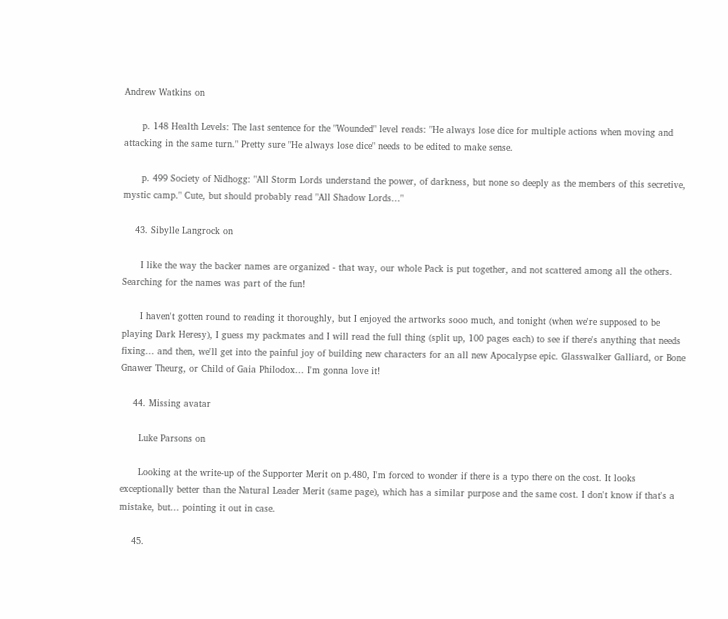Andrew Watkins on

      p. 148 Health Levels: The last sentence for the "Wounded" level reads: "He always lose dice for multiple actions when moving and attacking in the same turn." Pretty sure "He always lose dice" needs to be edited to make sense.

      p. 499 Society of Nidhogg: "All Storm Lords understand the power, of darkness, but none so deeply as the members of this secretive, mystic camp." Cute, but should probably read "All Shadow Lords..."

    43. Sibylle Langrock on

      I like the way the backer names are organized - that way, our whole Pack is put together, and not scattered among all the others. Searching for the names was part of the fun!

      I haven't gotten round to reading it thoroughly, but I enjoyed the artworks sooo much, and tonight (when we're supposed to be playing Dark Heresy), I guess my packmates and I will read the full thing (split up, 100 pages each) to see if there's anything that needs fixing... and then, we'll get into the painful joy of building new characters for an all new Apocalypse epic. Glasswalker Galliard, or Bone Gnawer Theurg, or Child of Gaia Philodox... I'm gonna love it!

    44. Missing avatar

      Luke Parsons on

      Looking at the write-up of the Supporter Merit on p.480, I'm forced to wonder if there is a typo there on the cost. It looks exceptionally better than the Natural Leader Merit (same page), which has a similar purpose and the same cost. I don't know if that's a mistake, but... pointing it out in case.

    45.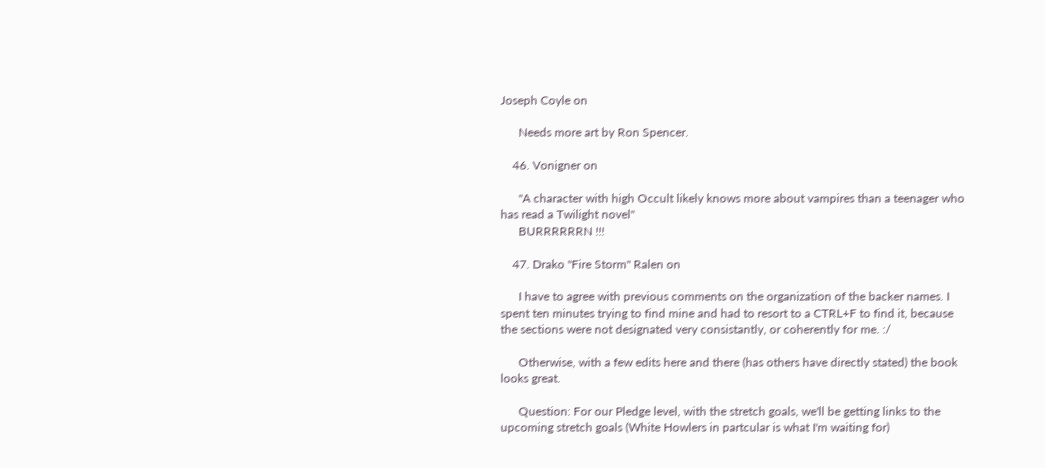Joseph Coyle on

      Needs more art by Ron Spencer.

    46. Vonigner on

      "A character with high Occult likely knows more about vampires than a teenager who has read a Twilight novel"
      BURRRRRRN !!!

    47. Drako "Fire Storm" Ralen on

      I have to agree with previous comments on the organization of the backer names. I spent ten minutes trying to find mine and had to resort to a CTRL+F to find it, because the sections were not designated very consistantly, or coherently for me. :/

      Otherwise, with a few edits here and there (has others have directly stated) the book looks great.

      Question: For our Pledge level, with the stretch goals, we'll be getting links to the upcoming stretch goals (White Howlers in partcular is what I'm waiting for)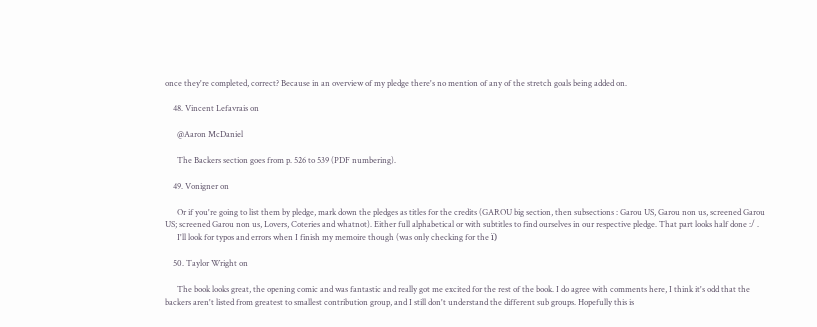once they're completed, correct? Because in an overview of my pledge there's no mention of any of the stretch goals being added on.

    48. Vincent Lefavrais on

      @Aaron McDaniel

      The Backers section goes from p. 526 to 539 (PDF numbering).

    49. Vonigner on

      Or if you're going to list them by pledge, mark down the pledges as titles for the credits (GAROU big section, then subsections : Garou US, Garou non us, screened Garou US; screened Garou non us, Lovers, Coteries and whatnot). Either full alphabetical or with subtitles to find ourselves in our respective pledge. That part looks half done :/ .
      I'll look for typos and errors when I finish my memoire though (was only checking for the ï)

    50. Taylor Wright on

      The book looks great, the opening comic and was fantastic and really got me excited for the rest of the book. I do agree with comments here, I think it's odd that the backers aren't listed from greatest to smallest contribution group, and I still don't understand the different sub groups. Hopefully this is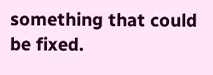something that could be fixed.